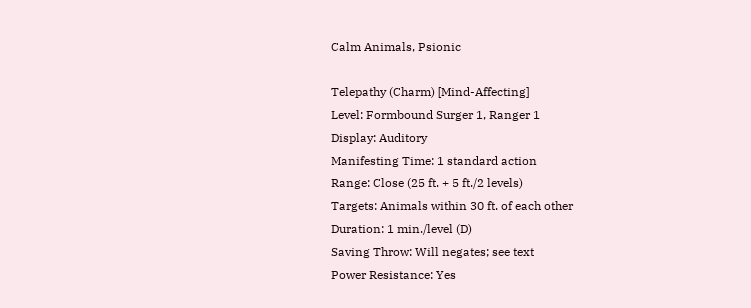Calm Animals, Psionic

Telepathy (Charm) [Mind-Affecting]
Level: Formbound Surger 1, Ranger 1
Display: Auditory
Manifesting Time: 1 standard action
Range: Close (25 ft. + 5 ft./2 levels)
Targets: Animals within 30 ft. of each other
Duration: 1 min./level (D)
Saving Throw: Will negates; see text
Power Resistance: Yes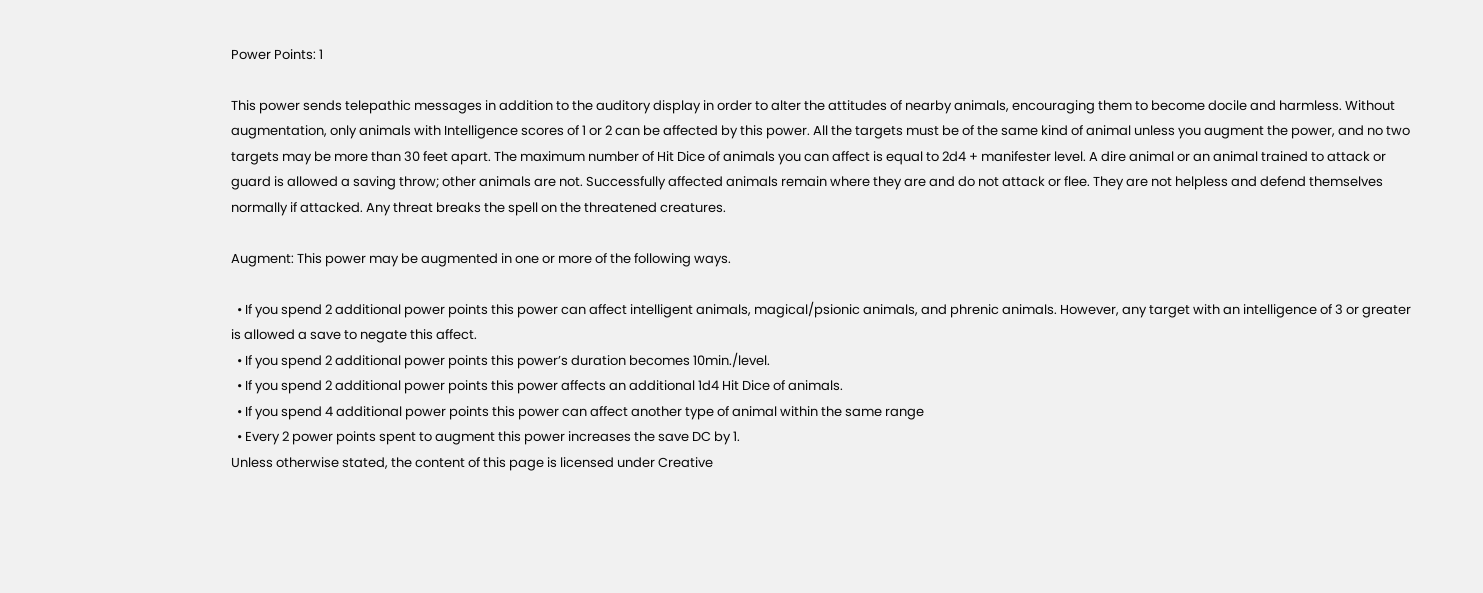Power Points: 1

This power sends telepathic messages in addition to the auditory display in order to alter the attitudes of nearby animals, encouraging them to become docile and harmless. Without augmentation, only animals with Intelligence scores of 1 or 2 can be affected by this power. All the targets must be of the same kind of animal unless you augment the power, and no two targets may be more than 30 feet apart. The maximum number of Hit Dice of animals you can affect is equal to 2d4 + manifester level. A dire animal or an animal trained to attack or guard is allowed a saving throw; other animals are not. Successfully affected animals remain where they are and do not attack or flee. They are not helpless and defend themselves normally if attacked. Any threat breaks the spell on the threatened creatures.

Augment: This power may be augmented in one or more of the following ways.

  • If you spend 2 additional power points this power can affect intelligent animals, magical/psionic animals, and phrenic animals. However, any target with an intelligence of 3 or greater is allowed a save to negate this affect.
  • If you spend 2 additional power points this power’s duration becomes 10min./level.
  • If you spend 2 additional power points this power affects an additional 1d4 Hit Dice of animals.
  • If you spend 4 additional power points this power can affect another type of animal within the same range
  • Every 2 power points spent to augment this power increases the save DC by 1.
Unless otherwise stated, the content of this page is licensed under Creative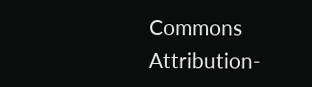Commons Attribution-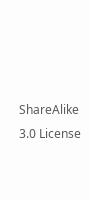ShareAlike 3.0 License